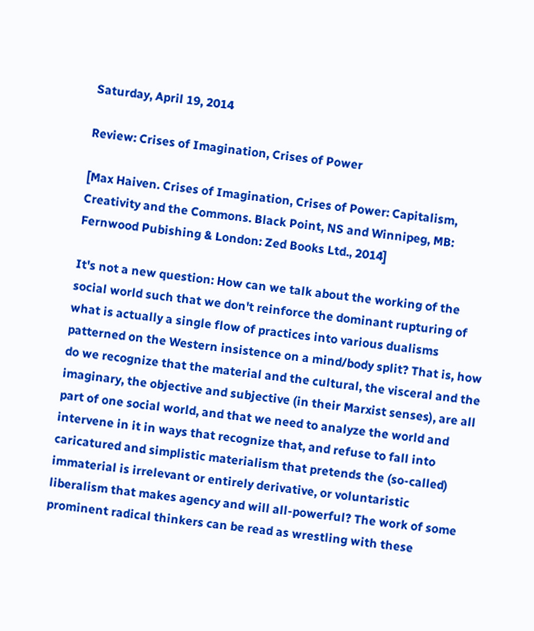Saturday, April 19, 2014

Review: Crises of Imagination, Crises of Power

[Max Haiven. Crises of Imagination, Crises of Power: Capitalism, Creativity and the Commons. Black Point, NS and Winnipeg, MB: Fernwood Pubishing & London: Zed Books Ltd., 2014]

It's not a new question: How can we talk about the working of the social world such that we don't reinforce the dominant rupturing of what is actually a single flow of practices into various dualisms patterned on the Western insistence on a mind/body split? That is, how do we recognize that the material and the cultural, the visceral and the imaginary, the objective and subjective (in their Marxist senses), are all part of one social world, and that we need to analyze the world and intervene in it in ways that recognize that, and refuse to fall into caricatured and simplistic materialism that pretends the (so-called) immaterial is irrelevant or entirely derivative, or voluntaristic liberalism that makes agency and will all-powerful? The work of some prominent radical thinkers can be read as wrestling with these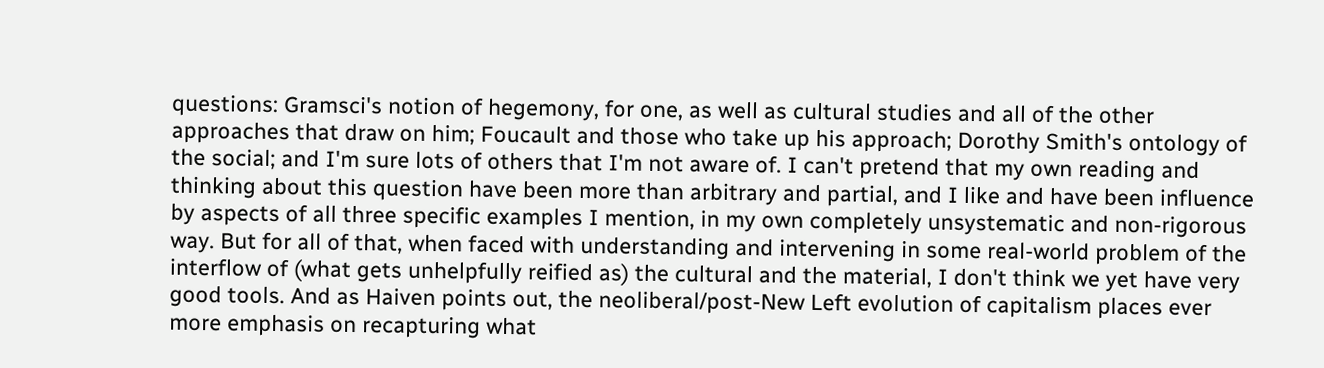questions: Gramsci's notion of hegemony, for one, as well as cultural studies and all of the other approaches that draw on him; Foucault and those who take up his approach; Dorothy Smith's ontology of the social; and I'm sure lots of others that I'm not aware of. I can't pretend that my own reading and thinking about this question have been more than arbitrary and partial, and I like and have been influence by aspects of all three specific examples I mention, in my own completely unsystematic and non-rigorous way. But for all of that, when faced with understanding and intervening in some real-world problem of the interflow of (what gets unhelpfully reified as) the cultural and the material, I don't think we yet have very good tools. And as Haiven points out, the neoliberal/post-New Left evolution of capitalism places ever more emphasis on recapturing what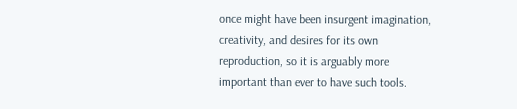once might have been insurgent imagination, creativity, and desires for its own reproduction, so it is arguably more important than ever to have such tools.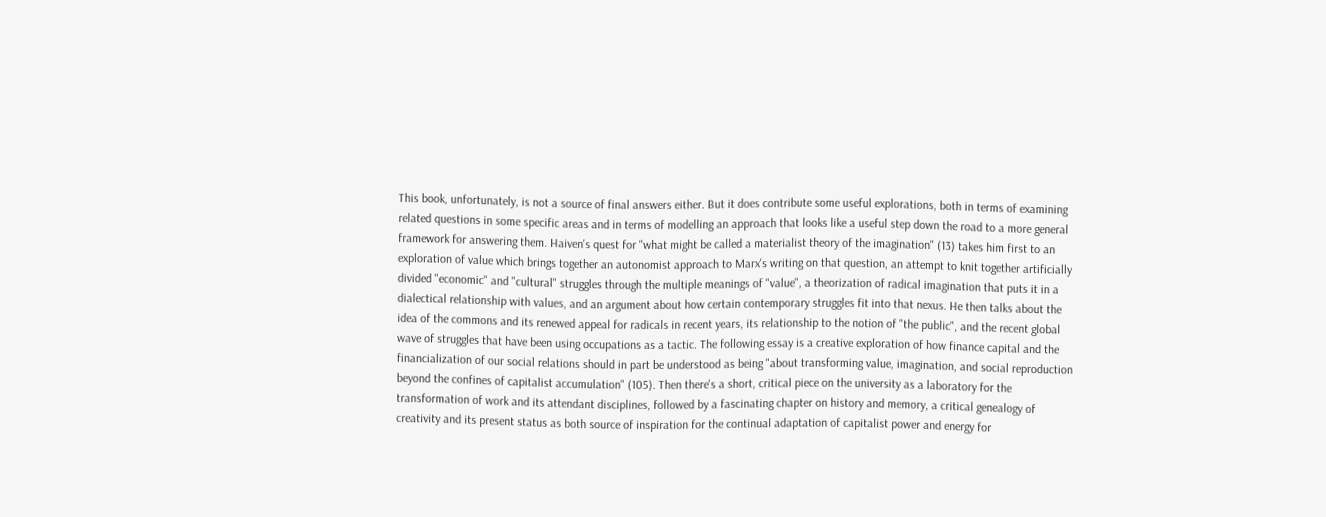This book, unfortunately, is not a source of final answers either. But it does contribute some useful explorations, both in terms of examining related questions in some specific areas and in terms of modelling an approach that looks like a useful step down the road to a more general framework for answering them. Haiven's quest for "what might be called a materialist theory of the imagination" (13) takes him first to an exploration of value which brings together an autonomist approach to Marx's writing on that question, an attempt to knit together artificially divided "economic" and "cultural" struggles through the multiple meanings of "value", a theorization of radical imagination that puts it in a dialectical relationship with values, and an argument about how certain contemporary struggles fit into that nexus. He then talks about the idea of the commons and its renewed appeal for radicals in recent years, its relationship to the notion of "the public", and the recent global wave of struggles that have been using occupations as a tactic. The following essay is a creative exploration of how finance capital and the financialization of our social relations should in part be understood as being "about transforming value, imagination, and social reproduction beyond the confines of capitalist accumulation" (105). Then there's a short, critical piece on the university as a laboratory for the transformation of work and its attendant disciplines, followed by a fascinating chapter on history and memory, a critical genealogy of creativity and its present status as both source of inspiration for the continual adaptation of capitalist power and energy for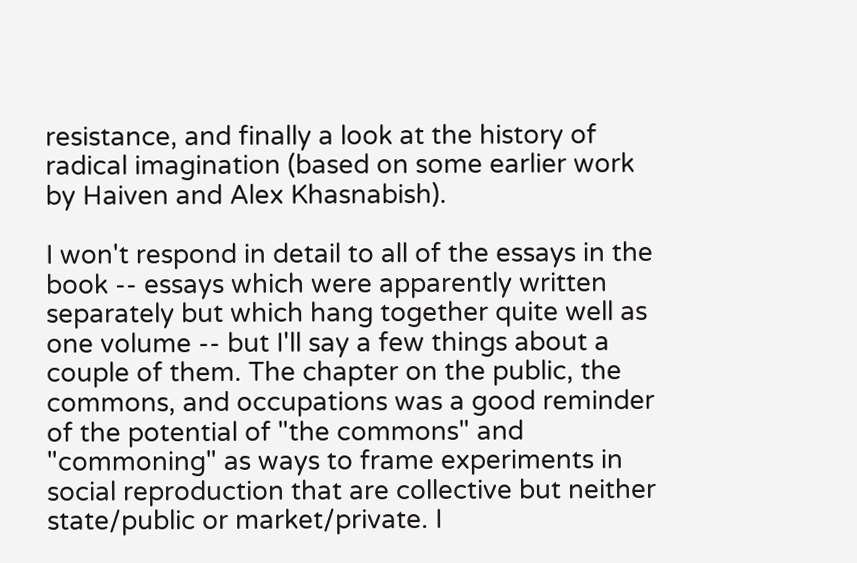resistance, and finally a look at the history of radical imagination (based on some earlier work by Haiven and Alex Khasnabish).

I won't respond in detail to all of the essays in the book -- essays which were apparently written separately but which hang together quite well as one volume -- but I'll say a few things about a couple of them. The chapter on the public, the commons, and occupations was a good reminder of the potential of "the commons" and "commoning" as ways to frame experiments in social reproduction that are collective but neither state/public or market/private. I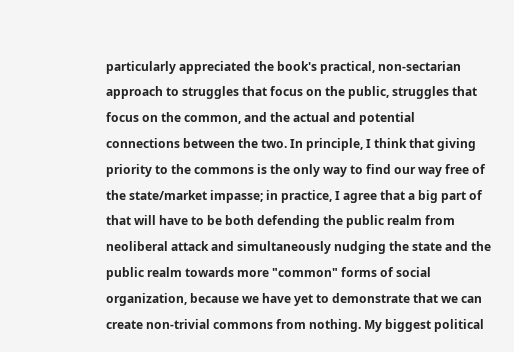particularly appreciated the book's practical, non-sectarian approach to struggles that focus on the public, struggles that focus on the common, and the actual and potential connections between the two. In principle, I think that giving priority to the commons is the only way to find our way free of the state/market impasse; in practice, I agree that a big part of that will have to be both defending the public realm from neoliberal attack and simultaneously nudging the state and the public realm towards more "common" forms of social organization, because we have yet to demonstrate that we can create non-trivial commons from nothing. My biggest political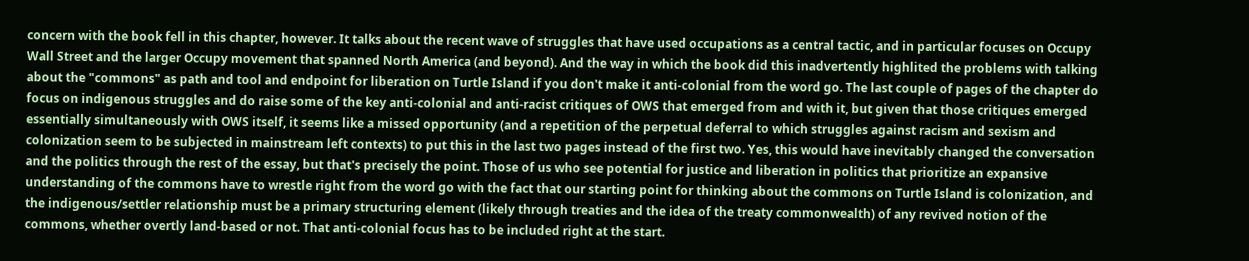concern with the book fell in this chapter, however. It talks about the recent wave of struggles that have used occupations as a central tactic, and in particular focuses on Occupy Wall Street and the larger Occupy movement that spanned North America (and beyond). And the way in which the book did this inadvertently highlited the problems with talking about the "commons" as path and tool and endpoint for liberation on Turtle Island if you don't make it anti-colonial from the word go. The last couple of pages of the chapter do focus on indigenous struggles and do raise some of the key anti-colonial and anti-racist critiques of OWS that emerged from and with it, but given that those critiques emerged essentially simultaneously with OWS itself, it seems like a missed opportunity (and a repetition of the perpetual deferral to which struggles against racism and sexism and colonization seem to be subjected in mainstream left contexts) to put this in the last two pages instead of the first two. Yes, this would have inevitably changed the conversation and the politics through the rest of the essay, but that's precisely the point. Those of us who see potential for justice and liberation in politics that prioritize an expansive understanding of the commons have to wrestle right from the word go with the fact that our starting point for thinking about the commons on Turtle Island is colonization, and the indigenous/settler relationship must be a primary structuring element (likely through treaties and the idea of the treaty commonwealth) of any revived notion of the commons, whether overtly land-based or not. That anti-colonial focus has to be included right at the start.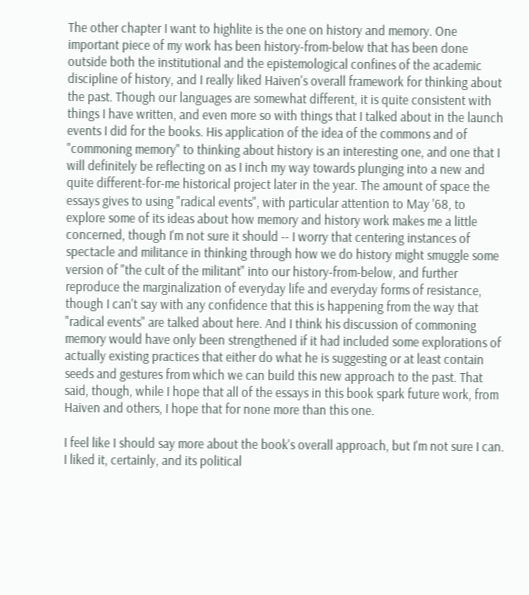The other chapter I want to highlite is the one on history and memory. One important piece of my work has been history-from-below that has been done outside both the institutional and the epistemological confines of the academic discipline of history, and I really liked Haiven's overall framework for thinking about the past. Though our languages are somewhat different, it is quite consistent with things I have written, and even more so with things that I talked about in the launch events I did for the books. His application of the idea of the commons and of "commoning memory" to thinking about history is an interesting one, and one that I will definitely be reflecting on as I inch my way towards plunging into a new and quite different-for-me historical project later in the year. The amount of space the essays gives to using "radical events", with particular attention to May '68, to explore some of its ideas about how memory and history work makes me a little concerned, though I'm not sure it should -- I worry that centering instances of spectacle and militance in thinking through how we do history might smuggle some version of "the cult of the militant" into our history-from-below, and further reproduce the marginalization of everyday life and everyday forms of resistance, though I can't say with any confidence that this is happening from the way that "radical events" are talked about here. And I think his discussion of commoning memory would have only been strengthened if it had included some explorations of actually existing practices that either do what he is suggesting or at least contain seeds and gestures from which we can build this new approach to the past. That said, though, while I hope that all of the essays in this book spark future work, from Haiven and others, I hope that for none more than this one.

I feel like I should say more about the book's overall approach, but I'm not sure I can. I liked it, certainly, and its political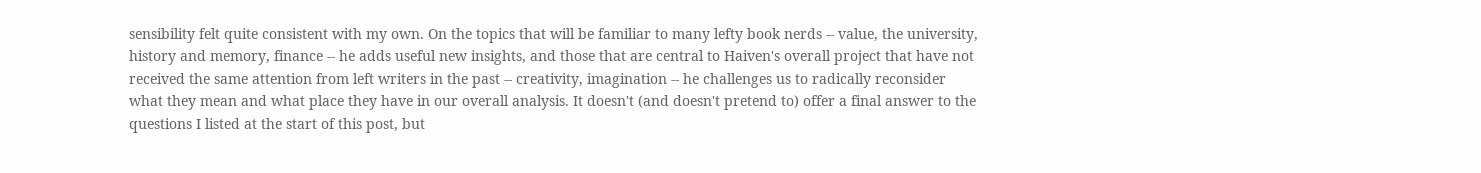sensibility felt quite consistent with my own. On the topics that will be familiar to many lefty book nerds -- value, the university, history and memory, finance -- he adds useful new insights, and those that are central to Haiven's overall project that have not received the same attention from left writers in the past -- creativity, imagination -- he challenges us to radically reconsider what they mean and what place they have in our overall analysis. It doesn't (and doesn't pretend to) offer a final answer to the questions I listed at the start of this post, but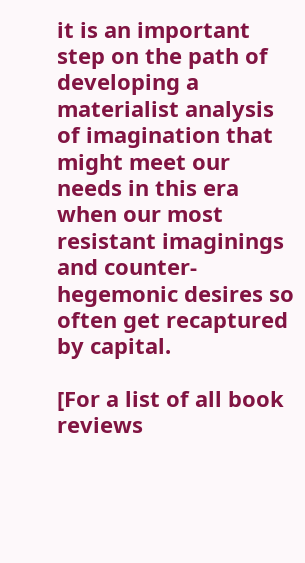it is an important step on the path of developing a materialist analysis of imagination that might meet our needs in this era when our most resistant imaginings and counter-hegemonic desires so often get recaptured by capital.

[For a list of all book reviews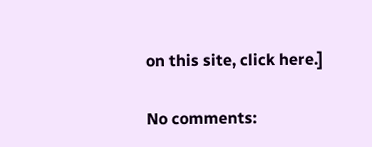on this site, click here.]

No comments: